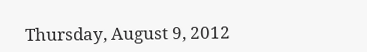Thursday, August 9, 2012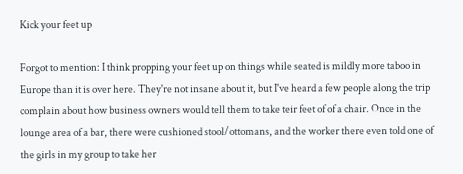Kick your feet up

Forgot to mention: I think propping your feet up on things while seated is mildly more taboo in Europe than it is over here. They're not insane about it, but I've heard a few people along the trip complain about how business owners would tell them to take teir feet of of a chair. Once in the lounge area of a bar, there were cushioned stool/ottomans, and the worker there even told one of the girls in my group to take her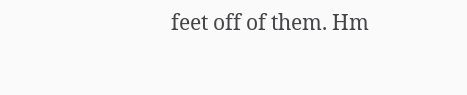feet off of them. Hm